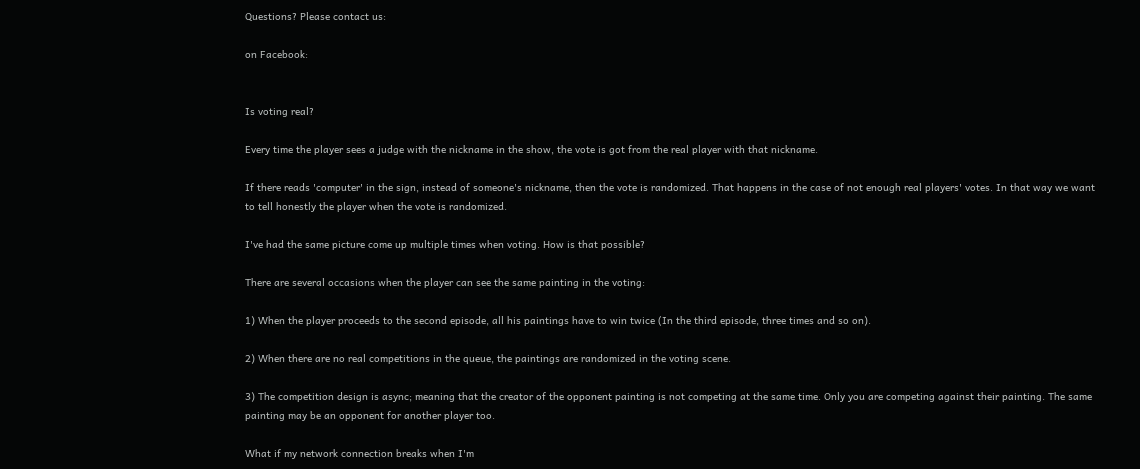Questions? Please contact us:

on Facebook:


Is voting real?

Every time the player sees a judge with the nickname in the show, the vote is got from the real player with that nickname.

If there reads 'computer' in the sign, instead of someone's nickname, then the vote is randomized. That happens in the case of not enough real players' votes. In that way we want to tell honestly the player when the vote is randomized.

I've had the same picture come up multiple times when voting. How is that possible?

There are several occasions when the player can see the same painting in the voting:

1) When the player proceeds to the second episode, all his paintings have to win twice (In the third episode, three times and so on).

2) When there are no real competitions in the queue, the paintings are randomized in the voting scene.

3) The competition design is async; meaning that the creator of the opponent painting is not competing at the same time. Only you are competing against their painting. The same painting may be an opponent for another player too.

What if my network connection breaks when I'm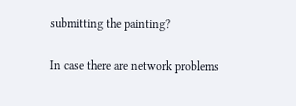submitting the painting?

In case there are network problems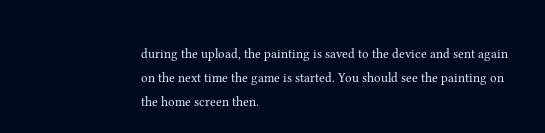during the upload, the painting is saved to the device and sent again on the next time the game is started. You should see the painting on the home screen then.